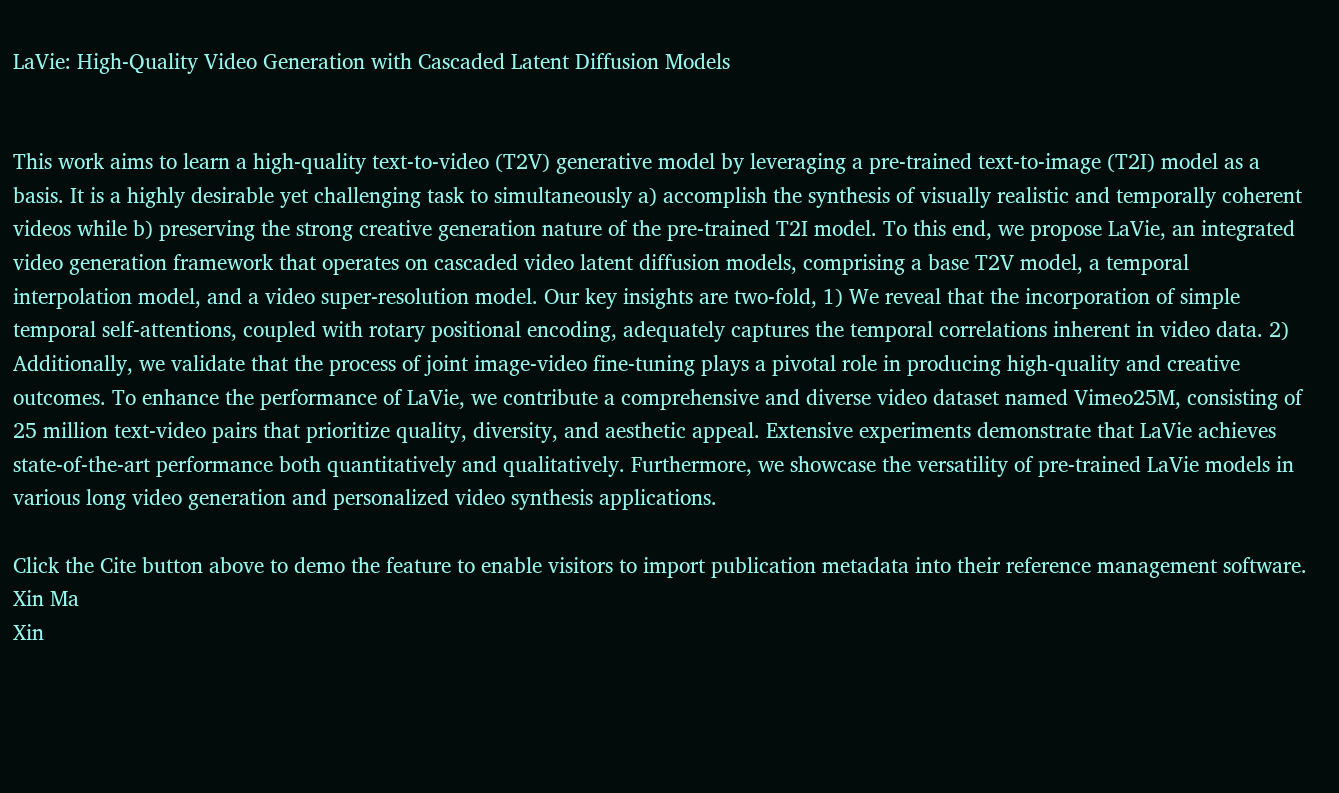LaVie: High-Quality Video Generation with Cascaded Latent Diffusion Models


This work aims to learn a high-quality text-to-video (T2V) generative model by leveraging a pre-trained text-to-image (T2I) model as a basis. It is a highly desirable yet challenging task to simultaneously a) accomplish the synthesis of visually realistic and temporally coherent videos while b) preserving the strong creative generation nature of the pre-trained T2I model. To this end, we propose LaVie, an integrated video generation framework that operates on cascaded video latent diffusion models, comprising a base T2V model, a temporal interpolation model, and a video super-resolution model. Our key insights are two-fold, 1) We reveal that the incorporation of simple temporal self-attentions, coupled with rotary positional encoding, adequately captures the temporal correlations inherent in video data. 2) Additionally, we validate that the process of joint image-video fine-tuning plays a pivotal role in producing high-quality and creative outcomes. To enhance the performance of LaVie, we contribute a comprehensive and diverse video dataset named Vimeo25M, consisting of 25 million text-video pairs that prioritize quality, diversity, and aesthetic appeal. Extensive experiments demonstrate that LaVie achieves state-of-the-art performance both quantitatively and qualitatively. Furthermore, we showcase the versatility of pre-trained LaVie models in various long video generation and personalized video synthesis applications.

Click the Cite button above to demo the feature to enable visitors to import publication metadata into their reference management software.
Xin Ma
Xin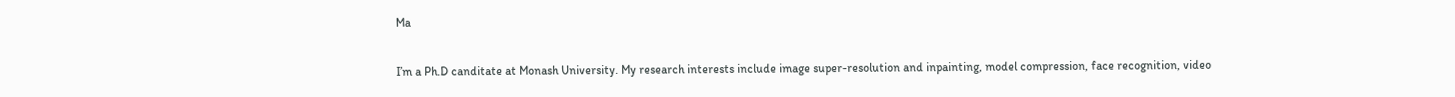Ma

I’m a Ph.D canditate at Monash University. My research interests include image super-resolution and inpainting, model compression, face recognition, video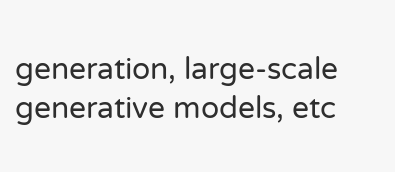generation, large-scale generative models, etc